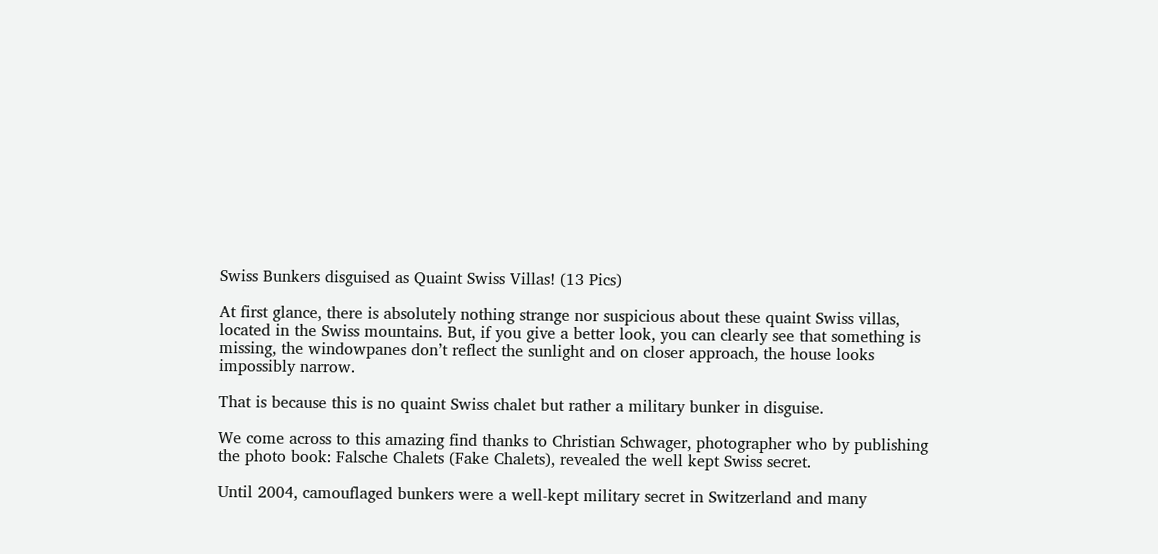Swiss Bunkers disguised as Quaint Swiss Villas! (13 Pics)

At first glance, there is absolutely nothing strange nor suspicious about these quaint Swiss villas, located in the Swiss mountains. But, if you give a better look, you can clearly see that something is missing, the windowpanes don’t reflect the sunlight and on closer approach, the house looks impossibly narrow.

That is because this is no quaint Swiss chalet but rather a military bunker in disguise.

We come across to this amazing find thanks to Christian Schwager, photographer who by publishing the photo book: Falsche Chalets (Fake Chalets), revealed the well kept Swiss secret.

Until 2004, camouflaged bunkers were a well-kept military secret in Switzerland and many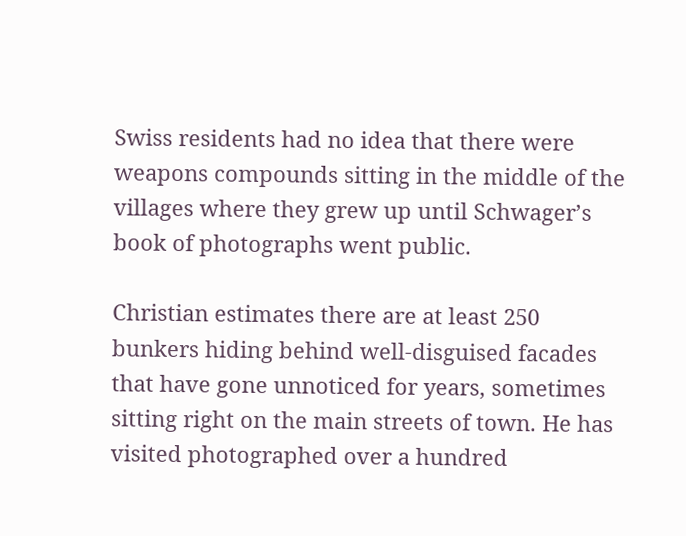Swiss residents had no idea that there were weapons compounds sitting in the middle of the villages where they grew up until Schwager’s book of photographs went public.

Christian estimates there are at least 250 bunkers hiding behind well-disguised facades that have gone unnoticed for years, sometimes sitting right on the main streets of town. He has visited photographed over a hundred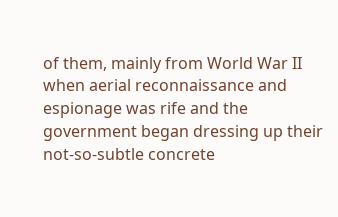of them, mainly from World War II when aerial reconnaissance and espionage was rife and the government began dressing up their not-so-subtle concrete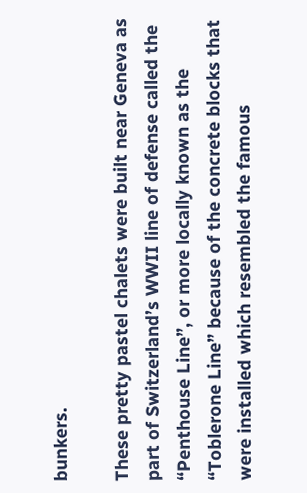bunkers.

These pretty pastel chalets were built near Geneva as part of Switzerland’s WWII line of defense called the “Penthouse Line”, or more locally known as the “Toblerone Line” because of the concrete blocks that were installed which resembled the famous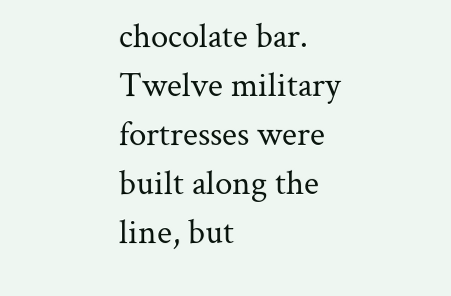chocolate bar. Twelve military fortresses were built along the line, but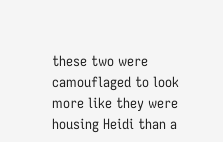these two were camouflaged to look more like they were housing Heidi than a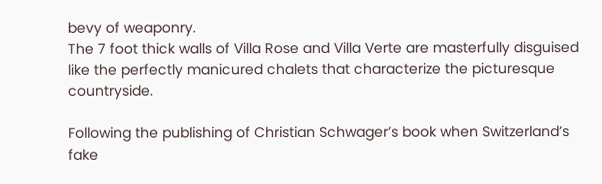bevy of weaponry.
The 7 foot thick walls of Villa Rose and Villa Verte are masterfully disguised like the perfectly manicured chalets that characterize the picturesque countryside.

Following the publishing of Christian Schwager’s book when Switzerland’s fake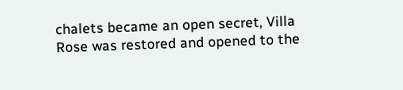chalets became an open secret, Villa Rose was restored and opened to the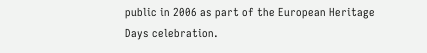public in 2006 as part of the European Heritage Days celebration.